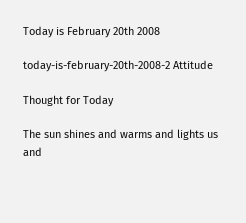Today is February 20th 2008

today-is-february-20th-2008-2 Attitude

Thought for Today

The sun shines and warms and lights us
and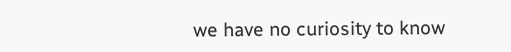we have no curiosity to know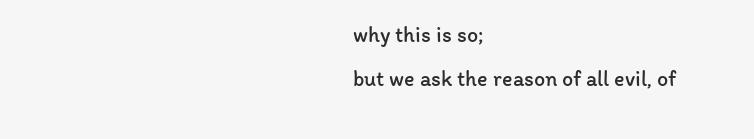why this is so;
but we ask the reason of all evil, of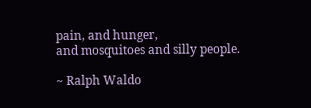pain, and hunger,
and mosquitoes and silly people.

~ Ralph Waldo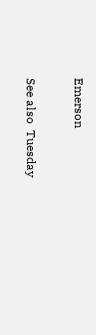Emerson

See also  Tuesday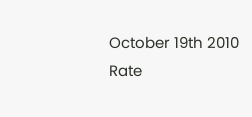October 19th 2010
Rate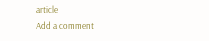article
Add a comment